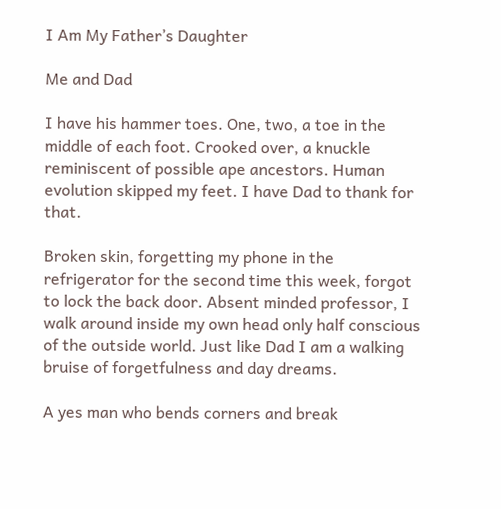I Am My Father’s Daughter

Me and Dad

I have his hammer toes. One, two, a toe in the middle of each foot. Crooked over, a knuckle reminiscent of possible ape ancestors. Human evolution skipped my feet. I have Dad to thank for that.

Broken skin, forgetting my phone in the refrigerator for the second time this week, forgot to lock the back door. Absent minded professor, I walk around inside my own head only half conscious of the outside world. Just like Dad I am a walking bruise of forgetfulness and day dreams.

A yes man who bends corners and break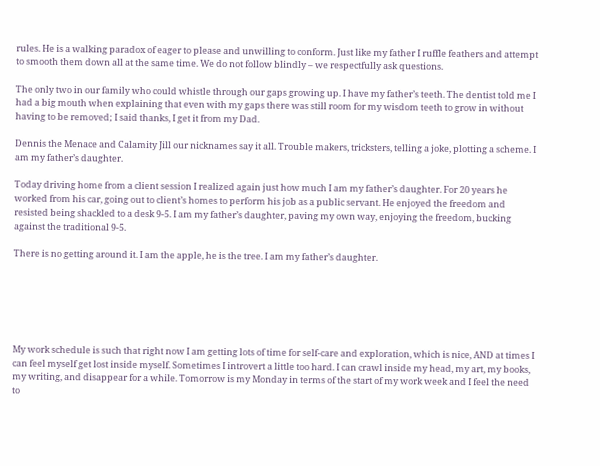rules. He is a walking paradox of eager to please and unwilling to conform. Just like my father I ruffle feathers and attempt to smooth them down all at the same time. We do not follow blindly – we respectfully ask questions.

The only two in our family who could whistle through our gaps growing up. I have my father’s teeth. The dentist told me I had a big mouth when explaining that even with my gaps there was still room for my wisdom teeth to grow in without having to be removed; I said thanks, I get it from my Dad.

Dennis the Menace and Calamity Jill our nicknames say it all. Trouble makers, tricksters, telling a joke, plotting a scheme. I am my father’s daughter.

Today driving home from a client session I realized again just how much I am my father’s daughter. For 20 years he worked from his car, going out to client’s homes to perform his job as a public servant. He enjoyed the freedom and resisted being shackled to a desk 9-5. I am my father’s daughter, paving my own way, enjoying the freedom, bucking against the traditional 9-5.

There is no getting around it. I am the apple, he is the tree. I am my father’s daughter.






My work schedule is such that right now I am getting lots of time for self-care and exploration, which is nice, AND at times I can feel myself get lost inside myself. Sometimes I introvert a little too hard. I can crawl inside my head, my art, my books, my writing, and disappear for a while. Tomorrow is my Monday in terms of the start of my work week and I feel the need to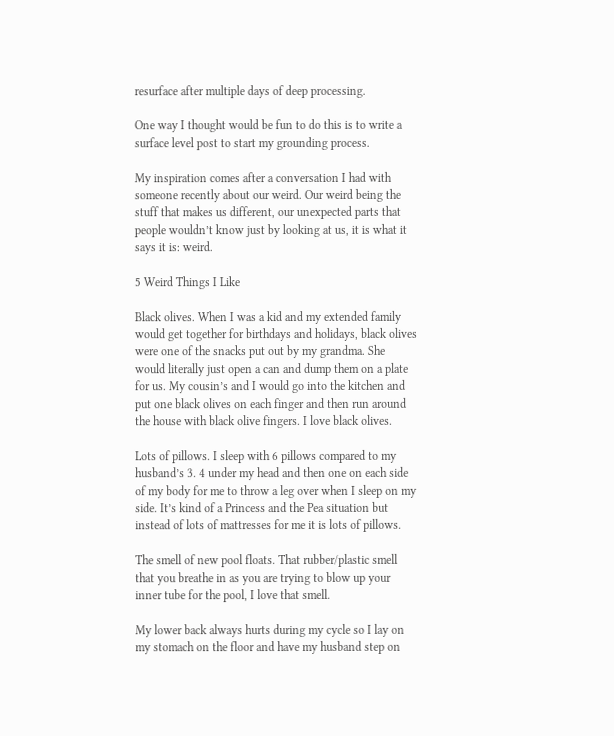resurface after multiple days of deep processing.

One way I thought would be fun to do this is to write a surface level post to start my grounding process.

My inspiration comes after a conversation I had with someone recently about our weird. Our weird being the stuff that makes us different, our unexpected parts that people wouldn’t know just by looking at us, it is what it says it is: weird.

5 Weird Things I Like

Black olives. When I was a kid and my extended family would get together for birthdays and holidays, black olives were one of the snacks put out by my grandma. She would literally just open a can and dump them on a plate for us. My cousin’s and I would go into the kitchen and put one black olives on each finger and then run around the house with black olive fingers. I love black olives.

Lots of pillows. I sleep with 6 pillows compared to my husband’s 3. 4 under my head and then one on each side of my body for me to throw a leg over when I sleep on my side. It’s kind of a Princess and the Pea situation but instead of lots of mattresses for me it is lots of pillows.

The smell of new pool floats. That rubber/plastic smell that you breathe in as you are trying to blow up your inner tube for the pool, I love that smell.

My lower back always hurts during my cycle so I lay on my stomach on the floor and have my husband step on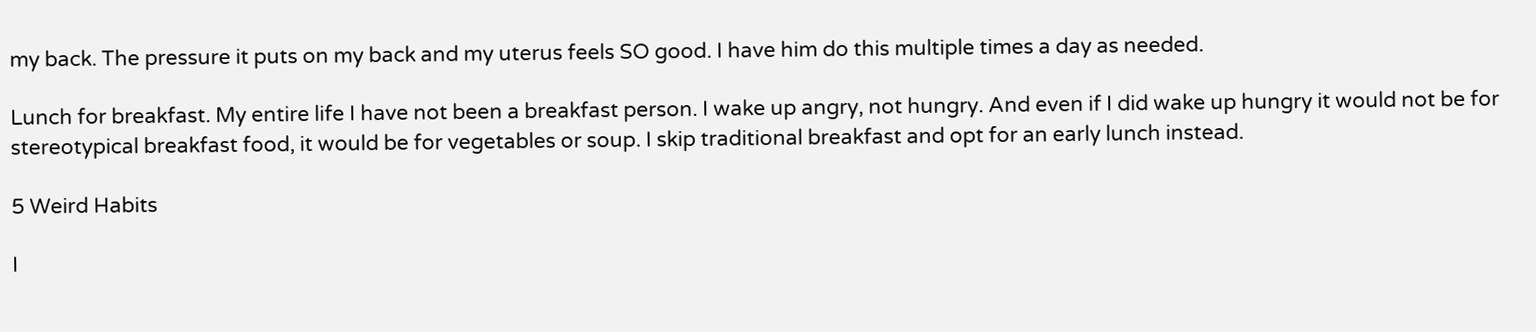my back. The pressure it puts on my back and my uterus feels SO good. I have him do this multiple times a day as needed.

Lunch for breakfast. My entire life I have not been a breakfast person. I wake up angry, not hungry. And even if I did wake up hungry it would not be for stereotypical breakfast food, it would be for vegetables or soup. I skip traditional breakfast and opt for an early lunch instead.

5 Weird Habits

I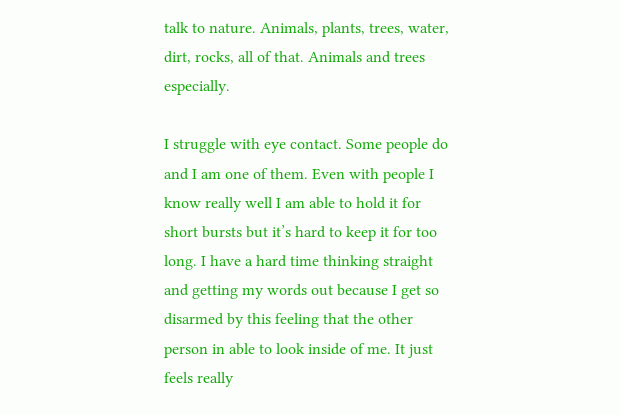talk to nature. Animals, plants, trees, water, dirt, rocks, all of that. Animals and trees especially.

I struggle with eye contact. Some people do and I am one of them. Even with people I know really well I am able to hold it for short bursts but it’s hard to keep it for too long. I have a hard time thinking straight and getting my words out because I get so disarmed by this feeling that the other person in able to look inside of me. It just feels really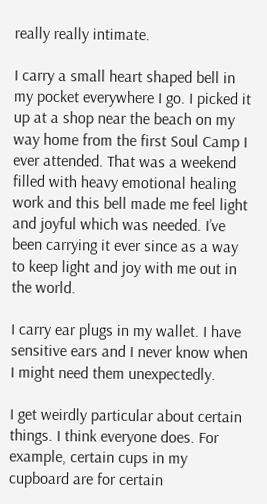really really intimate.

I carry a small heart shaped bell in my pocket everywhere I go. I picked it up at a shop near the beach on my way home from the first Soul Camp I ever attended. That was a weekend filled with heavy emotional healing work and this bell made me feel light and joyful which was needed. I’ve been carrying it ever since as a way to keep light and joy with me out in the world.

I carry ear plugs in my wallet. I have sensitive ears and I never know when I might need them unexpectedly.

I get weirdly particular about certain things. I think everyone does. For example, certain cups in my cupboard are for certain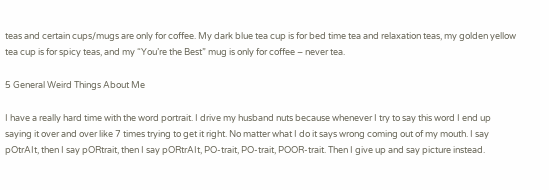teas and certain cups/mugs are only for coffee. My dark blue tea cup is for bed time tea and relaxation teas, my golden yellow tea cup is for spicy teas, and my “You’re the Best” mug is only for coffee – never tea.

5 General Weird Things About Me

I have a really hard time with the word portrait. I drive my husband nuts because whenever I try to say this word I end up saying it over and over like 7 times trying to get it right. No matter what I do it says wrong coming out of my mouth. I say pOtrAIt, then I say pORtrait, then I say pORtrAIt, PO-trait, PO-trait, POOR-trait. Then I give up and say picture instead.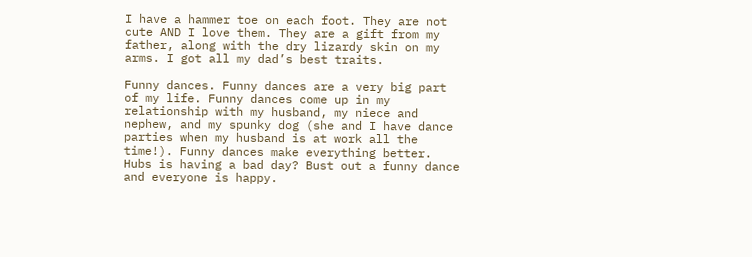I have a hammer toe on each foot. They are not cute AND I love them. They are a gift from my father, along with the dry lizardy skin on my arms. I got all my dad’s best traits.

Funny dances. Funny dances are a very big part of my life. Funny dances come up in my relationship with my husband, my niece and nephew, and my spunky dog (she and I have dance parties when my husband is at work all the time!). Funny dances make everything better. Hubs is having a bad day? Bust out a funny dance and everyone is happy.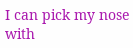I can pick my nose with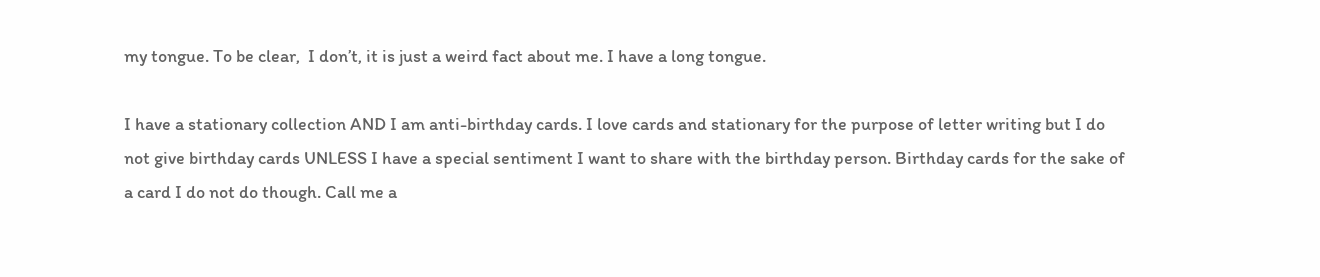my tongue. To be clear,  I don’t, it is just a weird fact about me. I have a long tongue.

I have a stationary collection AND I am anti-birthday cards. I love cards and stationary for the purpose of letter writing but I do not give birthday cards UNLESS I have a special sentiment I want to share with the birthday person. Birthday cards for the sake of a card I do not do though. Call me a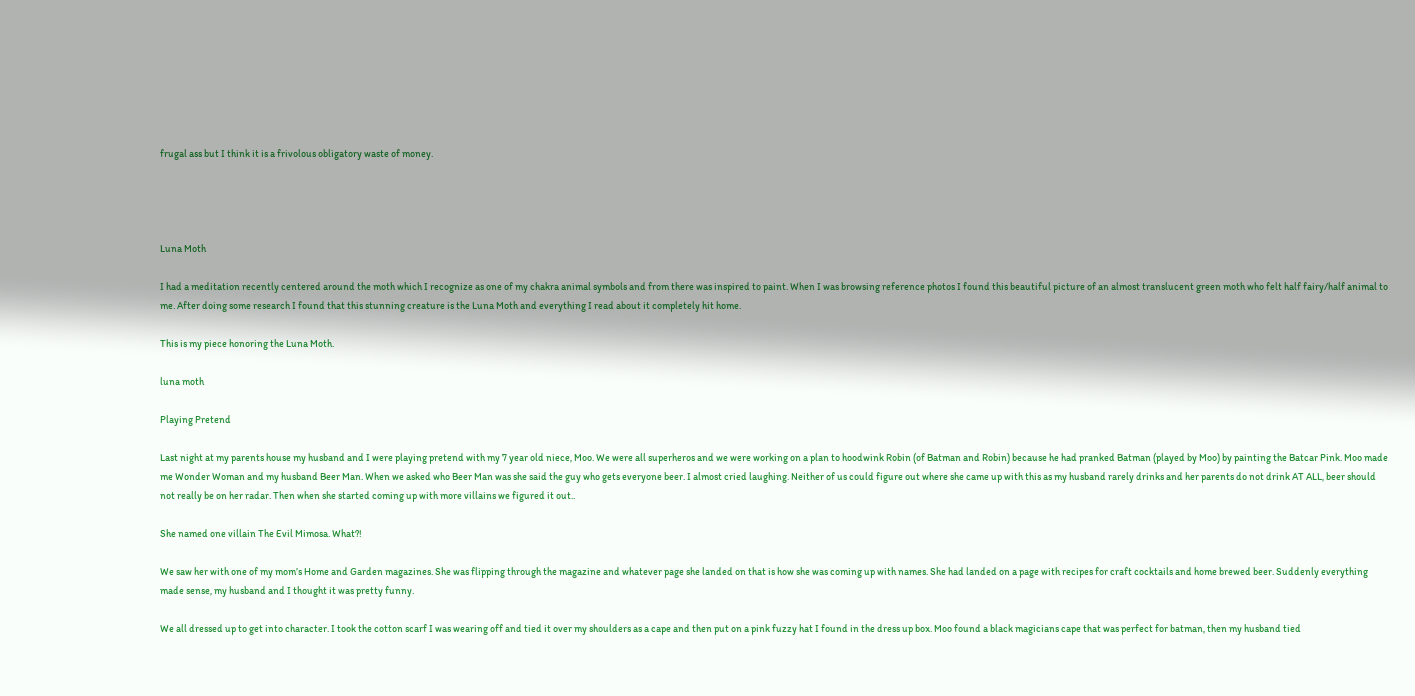frugal ass but I think it is a frivolous obligatory waste of money.




Luna Moth

I had a meditation recently centered around the moth which I recognize as one of my chakra animal symbols and from there was inspired to paint. When I was browsing reference photos I found this beautiful picture of an almost translucent green moth who felt half fairy/half animal to me. After doing some research I found that this stunning creature is the Luna Moth and everything I read about it completely hit home.

This is my piece honoring the Luna Moth.

luna moth

Playing Pretend

Last night at my parents house my husband and I were playing pretend with my 7 year old niece, Moo. We were all superheros and we were working on a plan to hoodwink Robin (of Batman and Robin) because he had pranked Batman (played by Moo) by painting the Batcar Pink. Moo made me Wonder Woman and my husband Beer Man. When we asked who Beer Man was she said the guy who gets everyone beer. I almost cried laughing. Neither of us could figure out where she came up with this as my husband rarely drinks and her parents do not drink AT ALL, beer should not really be on her radar. Then when she started coming up with more villains we figured it out..

She named one villain The Evil Mimosa. What?!

We saw her with one of my mom’s Home and Garden magazines. She was flipping through the magazine and whatever page she landed on that is how she was coming up with names. She had landed on a page with recipes for craft cocktails and home brewed beer. Suddenly everything made sense, my husband and I thought it was pretty funny.

We all dressed up to get into character. I took the cotton scarf I was wearing off and tied it over my shoulders as a cape and then put on a pink fuzzy hat I found in the dress up box. Moo found a black magicians cape that was perfect for batman, then my husband tied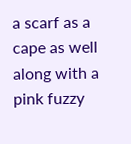a scarf as a cape as well along with a pink fuzzy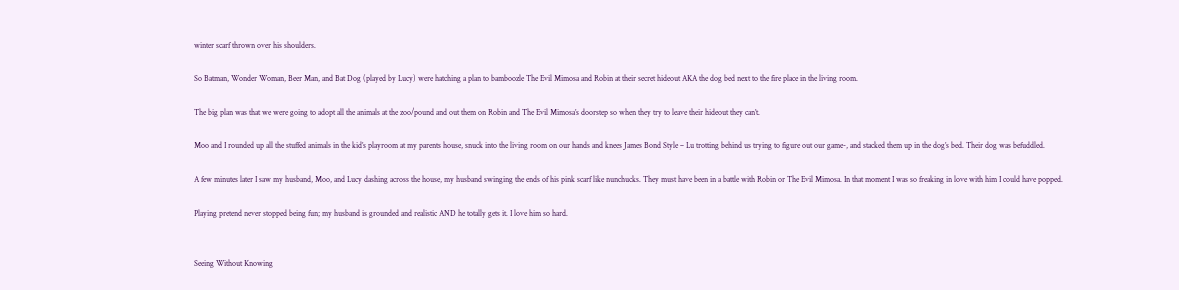winter scarf thrown over his shoulders.

So Batman, Wonder Woman, Beer Man, and Bat Dog (played by Lucy) were hatching a plan to bamboozle The Evil Mimosa and Robin at their secret hideout AKA the dog bed next to the fire place in the living room.

The big plan was that we were going to adopt all the animals at the zoo/pound and out them on Robin and The Evil Mimosa’s doorstep so when they try to leave their hideout they can’t.

Moo and I rounded up all the stuffed animals in the kid’s playroom at my parents house, snuck into the living room on our hands and knees James Bond Style – Lu trotting behind us trying to figure out our game-, and stacked them up in the dog’s bed. Their dog was befuddled.

A few minutes later I saw my husband, Moo, and Lucy dashing across the house, my husband swinging the ends of his pink scarf like nunchucks. They must have been in a battle with Robin or The Evil Mimosa. In that moment I was so freaking in love with him I could have popped.

Playing pretend never stopped being fun; my husband is grounded and realistic AND he totally gets it. I love him so hard.


Seeing Without Knowing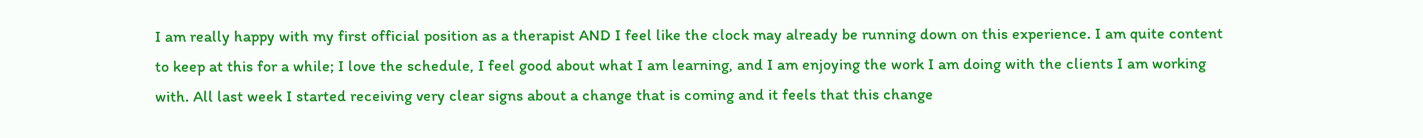I am really happy with my first official position as a therapist AND I feel like the clock may already be running down on this experience. I am quite content to keep at this for a while; I love the schedule, I feel good about what I am learning, and I am enjoying the work I am doing with the clients I am working with. All last week I started receiving very clear signs about a change that is coming and it feels that this change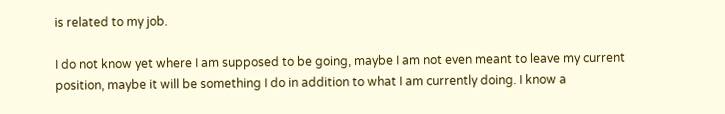is related to my job.

I do not know yet where I am supposed to be going, maybe I am not even meant to leave my current position, maybe it will be something I do in addition to what I am currently doing. I know a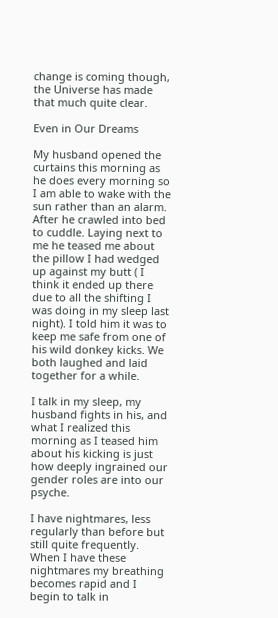change is coming though, the Universe has made that much quite clear.

Even in Our Dreams

My husband opened the curtains this morning as he does every morning so I am able to wake with the sun rather than an alarm. After he crawled into bed to cuddle. Laying next to me he teased me about the pillow I had wedged up against my butt ( I think it ended up there due to all the shifting I was doing in my sleep last night). I told him it was to keep me safe from one of his wild donkey kicks. We both laughed and laid together for a while.

I talk in my sleep, my husband fights in his, and what I realized this morning as I teased him about his kicking is just how deeply ingrained our gender roles are into our psyche.

I have nightmares, less regularly than before but still quite frequently. When I have these nightmares my breathing becomes rapid and I begin to talk in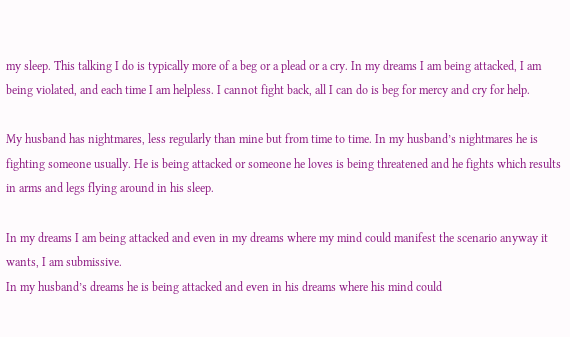my sleep. This talking I do is typically more of a beg or a plead or a cry. In my dreams I am being attacked, I am being violated, and each time I am helpless. I cannot fight back, all I can do is beg for mercy and cry for help.

My husband has nightmares, less regularly than mine but from time to time. In my husband’s nightmares he is fighting someone usually. He is being attacked or someone he loves is being threatened and he fights which results in arms and legs flying around in his sleep.

In my dreams I am being attacked and even in my dreams where my mind could manifest the scenario anyway it wants, I am submissive.
In my husband’s dreams he is being attacked and even in his dreams where his mind could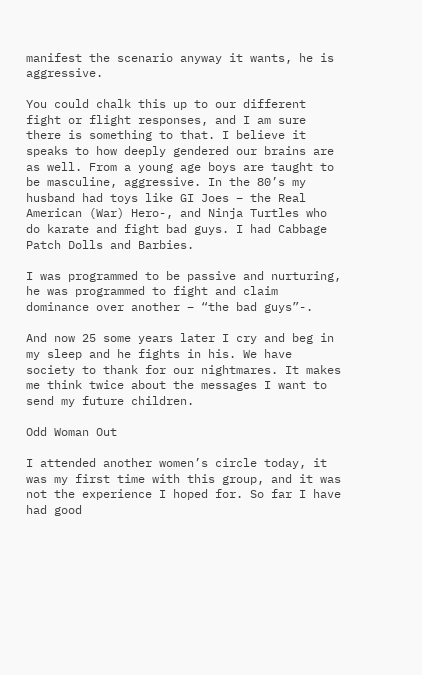manifest the scenario anyway it wants, he is aggressive.

You could chalk this up to our different fight or flight responses, and I am sure there is something to that. I believe it speaks to how deeply gendered our brains are as well. From a young age boys are taught to be masculine, aggressive. In the 80’s my husband had toys like GI Joes – the Real American (War) Hero-, and Ninja Turtles who do karate and fight bad guys. I had Cabbage Patch Dolls and Barbies.

I was programmed to be passive and nurturing, he was programmed to fight and claim dominance over another – “the bad guys”-.

And now 25 some years later I cry and beg in my sleep and he fights in his. We have society to thank for our nightmares. It makes me think twice about the messages I want to send my future children.

Odd Woman Out

I attended another women’s circle today, it was my first time with this group, and it was not the experience I hoped for. So far I have had good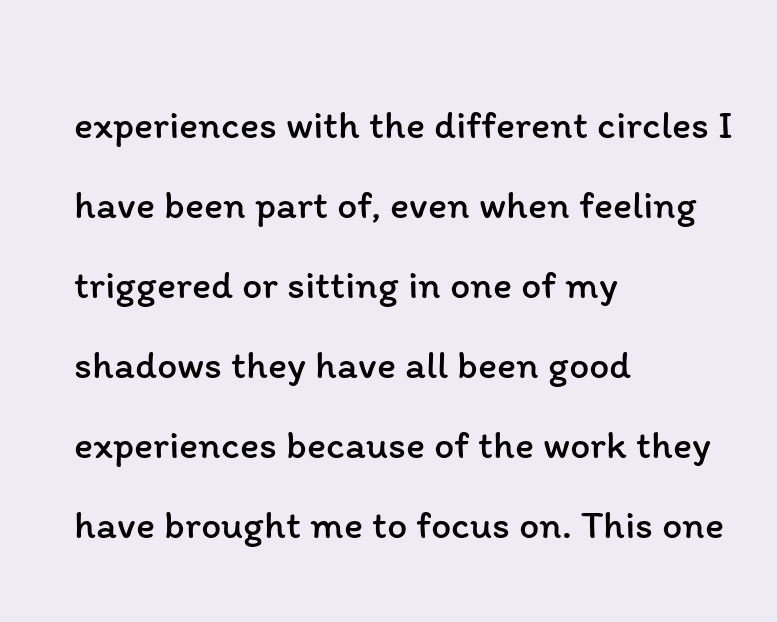experiences with the different circles I have been part of, even when feeling triggered or sitting in one of my shadows they have all been good experiences because of the work they have brought me to focus on. This one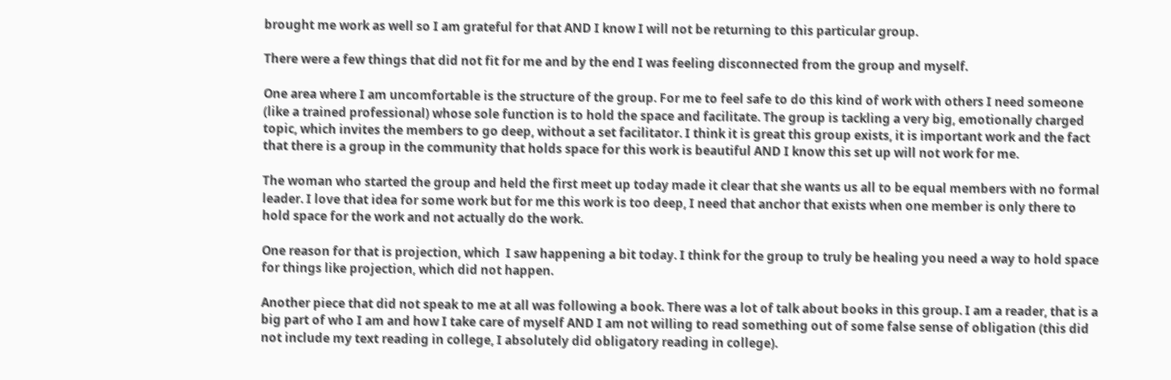brought me work as well so I am grateful for that AND I know I will not be returning to this particular group.

There were a few things that did not fit for me and by the end I was feeling disconnected from the group and myself.

One area where I am uncomfortable is the structure of the group. For me to feel safe to do this kind of work with others I need someone (like a trained professional) whose sole function is to hold the space and facilitate. The group is tackling a very big, emotionally charged topic, which invites the members to go deep, without a set facilitator. I think it is great this group exists, it is important work and the fact that there is a group in the community that holds space for this work is beautiful AND I know this set up will not work for me.

The woman who started the group and held the first meet up today made it clear that she wants us all to be equal members with no formal leader. I love that idea for some work but for me this work is too deep, I need that anchor that exists when one member is only there to hold space for the work and not actually do the work.

One reason for that is projection, which  I saw happening a bit today. I think for the group to truly be healing you need a way to hold space for things like projection, which did not happen.

Another piece that did not speak to me at all was following a book. There was a lot of talk about books in this group. I am a reader, that is a big part of who I am and how I take care of myself AND I am not willing to read something out of some false sense of obligation (this did not include my text reading in college, I absolutely did obligatory reading in college).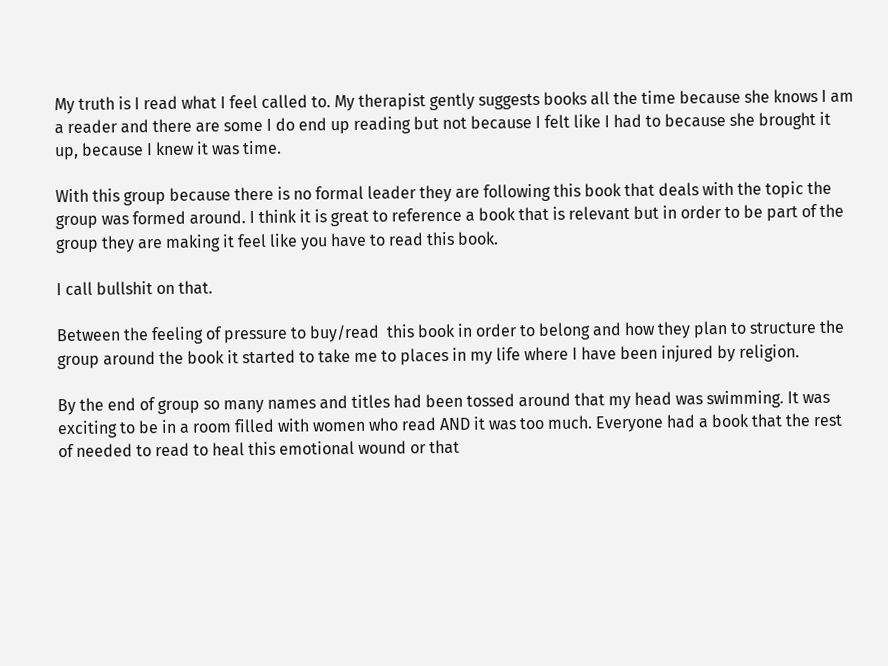My truth is I read what I feel called to. My therapist gently suggests books all the time because she knows I am a reader and there are some I do end up reading but not because I felt like I had to because she brought it up, because I knew it was time.

With this group because there is no formal leader they are following this book that deals with the topic the group was formed around. I think it is great to reference a book that is relevant but in order to be part of the group they are making it feel like you have to read this book.

I call bullshit on that.

Between the feeling of pressure to buy/read  this book in order to belong and how they plan to structure the group around the book it started to take me to places in my life where I have been injured by religion.

By the end of group so many names and titles had been tossed around that my head was swimming. It was exciting to be in a room filled with women who read AND it was too much. Everyone had a book that the rest of needed to read to heal this emotional wound or that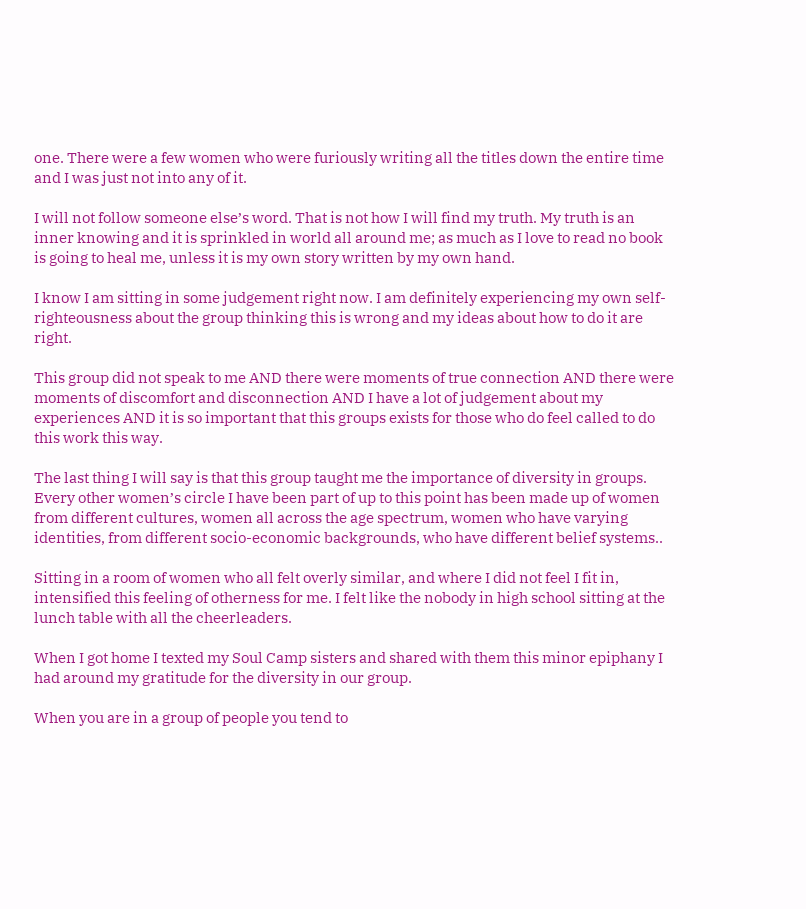one. There were a few women who were furiously writing all the titles down the entire time and I was just not into any of it.

I will not follow someone else’s word. That is not how I will find my truth. My truth is an inner knowing and it is sprinkled in world all around me; as much as I love to read no book is going to heal me, unless it is my own story written by my own hand.

I know I am sitting in some judgement right now. I am definitely experiencing my own self-righteousness about the group thinking this is wrong and my ideas about how to do it are right.

This group did not speak to me AND there were moments of true connection AND there were moments of discomfort and disconnection AND I have a lot of judgement about my experiences AND it is so important that this groups exists for those who do feel called to do this work this way.

The last thing I will say is that this group taught me the importance of diversity in groups. Every other women’s circle I have been part of up to this point has been made up of women from different cultures, women all across the age spectrum, women who have varying identities, from different socio-economic backgrounds, who have different belief systems..

Sitting in a room of women who all felt overly similar, and where I did not feel I fit in, intensified this feeling of otherness for me. I felt like the nobody in high school sitting at the lunch table with all the cheerleaders.

When I got home I texted my Soul Camp sisters and shared with them this minor epiphany I had around my gratitude for the diversity in our group.

When you are in a group of people you tend to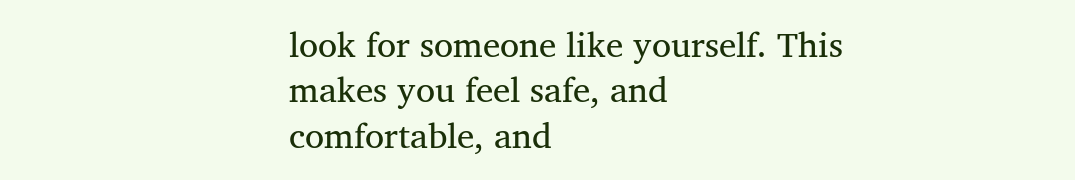look for someone like yourself. This makes you feel safe, and comfortable, and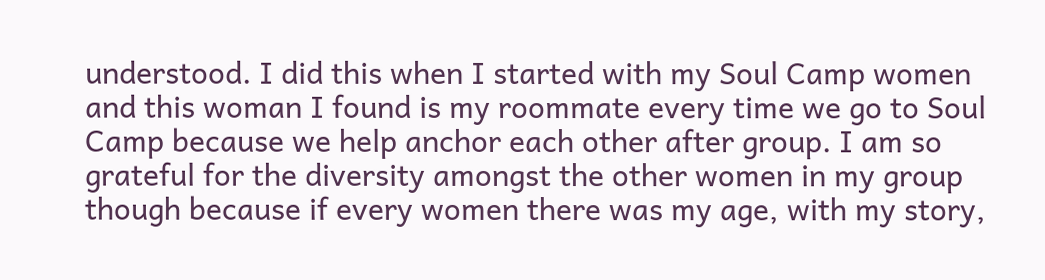understood. I did this when I started with my Soul Camp women and this woman I found is my roommate every time we go to Soul Camp because we help anchor each other after group. I am so grateful for the diversity amongst the other women in my group though because if every women there was my age, with my story,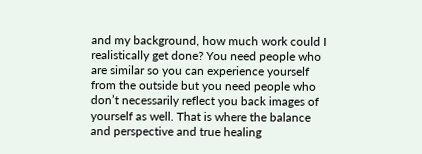and my background, how much work could I realistically get done? You need people who are similar so you can experience yourself from the outside but you need people who don’t necessarily reflect you back images of yourself as well. That is where the balance and perspective and true healing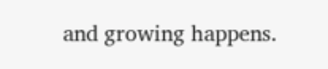and growing happens.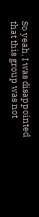So yeah, I was disappointed that this group was not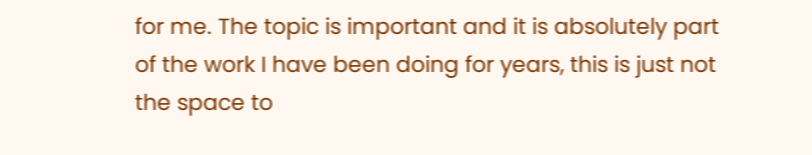for me. The topic is important and it is absolutely part of the work I have been doing for years, this is just not the space to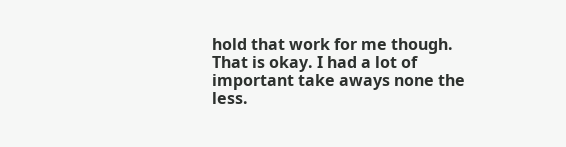hold that work for me though. That is okay. I had a lot of important take aways none the less.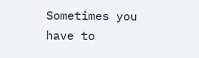Sometimes you have to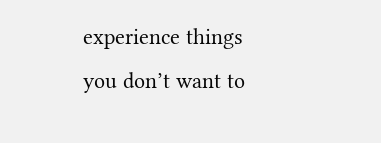experience things you don’t want to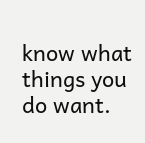know what things you do want.